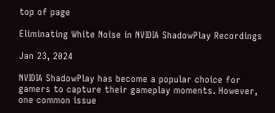top of page

Eliminating White Noise in NVIDIA ShadowPlay Recordings

Jan 23, 2024

NVIDIA ShadowPlay has become a popular choice for gamers to capture their gameplay moments. However, one common issue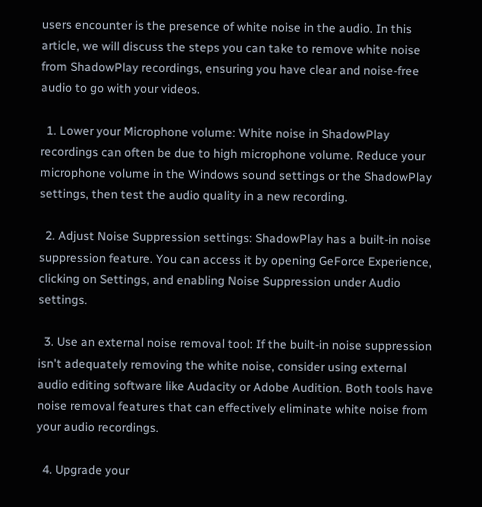users encounter is the presence of white noise in the audio. In this article, we will discuss the steps you can take to remove white noise from ShadowPlay recordings, ensuring you have clear and noise-free audio to go with your videos.

  1. Lower your Microphone volume: White noise in ShadowPlay recordings can often be due to high microphone volume. Reduce your microphone volume in the Windows sound settings or the ShadowPlay settings, then test the audio quality in a new recording.

  2. Adjust Noise Suppression settings: ShadowPlay has a built-in noise suppression feature. You can access it by opening GeForce Experience, clicking on Settings, and enabling Noise Suppression under Audio settings.

  3. Use an external noise removal tool: If the built-in noise suppression isn't adequately removing the white noise, consider using external audio editing software like Audacity or Adobe Audition. Both tools have noise removal features that can effectively eliminate white noise from your audio recordings.

  4. Upgrade your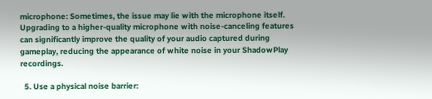microphone: Sometimes, the issue may lie with the microphone itself. Upgrading to a higher-quality microphone with noise-canceling features can significantly improve the quality of your audio captured during gameplay, reducing the appearance of white noise in your ShadowPlay recordings.

  5. Use a physical noise barrier: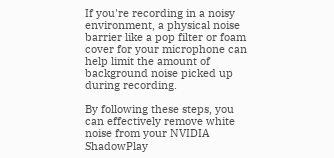If you're recording in a noisy environment, a physical noise barrier like a pop filter or foam cover for your microphone can help limit the amount of background noise picked up during recording.

By following these steps, you can effectively remove white noise from your NVIDIA ShadowPlay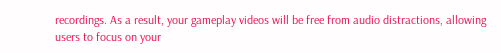recordings. As a result, your gameplay videos will be free from audio distractions, allowing users to focus on your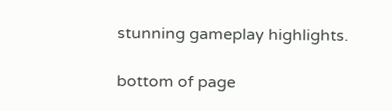stunning gameplay highlights.

bottom of page